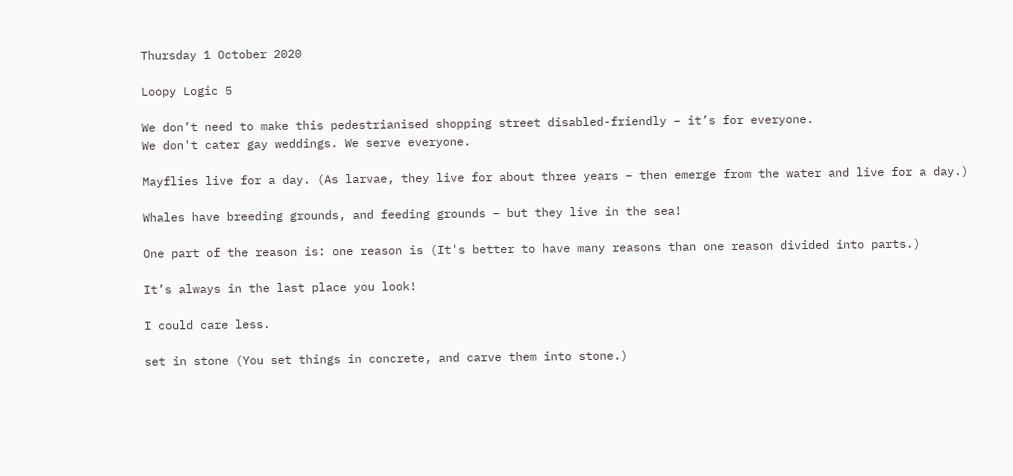Thursday 1 October 2020

Loopy Logic 5

We don’t need to make this pedestrianised shopping street disabled-friendly – it’s for everyone.
We don't cater gay weddings. We serve everyone.

Mayflies live for a day. (As larvae, they live for about three years – then emerge from the water and live for a day.)

Whales have breeding grounds, and feeding grounds – but they live in the sea!

One part of the reason is: one reason is (It's better to have many reasons than one reason divided into parts.)

It’s always in the last place you look!

I could care less.

set in stone (You set things in concrete, and carve them into stone.)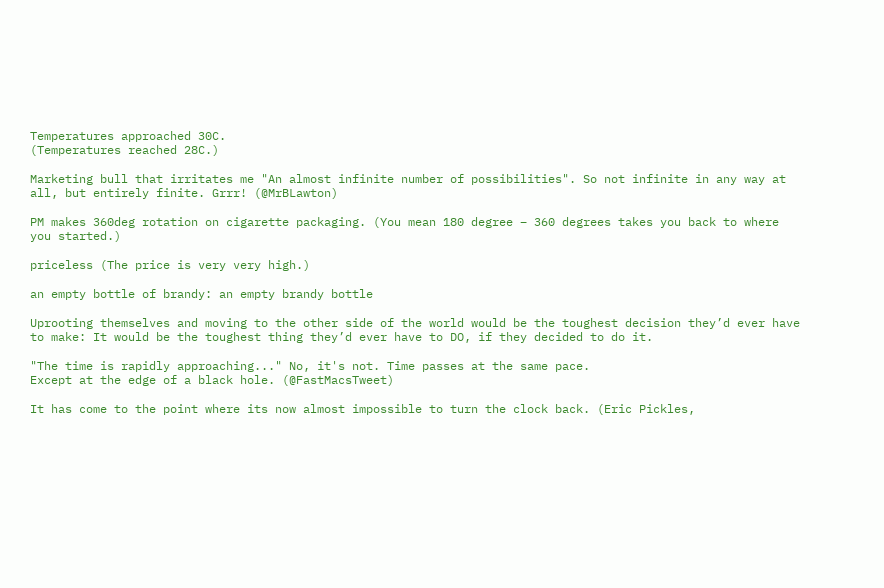Temperatures approached 30C.
(Temperatures reached 28C.)

Marketing bull that irritates me "An almost infinite number of possibilities". So not infinite in any way at all, but entirely finite. Grrr! (@MrBLawton)

PM makes 360deg rotation on cigarette packaging. (You mean 180 degree – 360 degrees takes you back to where you started.)

priceless (The price is very very high.)

an empty bottle of brandy: an empty brandy bottle

Uprooting themselves and moving to the other side of the world would be the toughest decision they’d ever have to make: It would be the toughest thing they’d ever have to DO, if they decided to do it.

"The time is rapidly approaching..." No, it's not. Time passes at the same pace.
Except at the edge of a black hole. (@FastMacsTweet)

It has come to the point where its now almost impossible to turn the clock back. (Eric Pickles,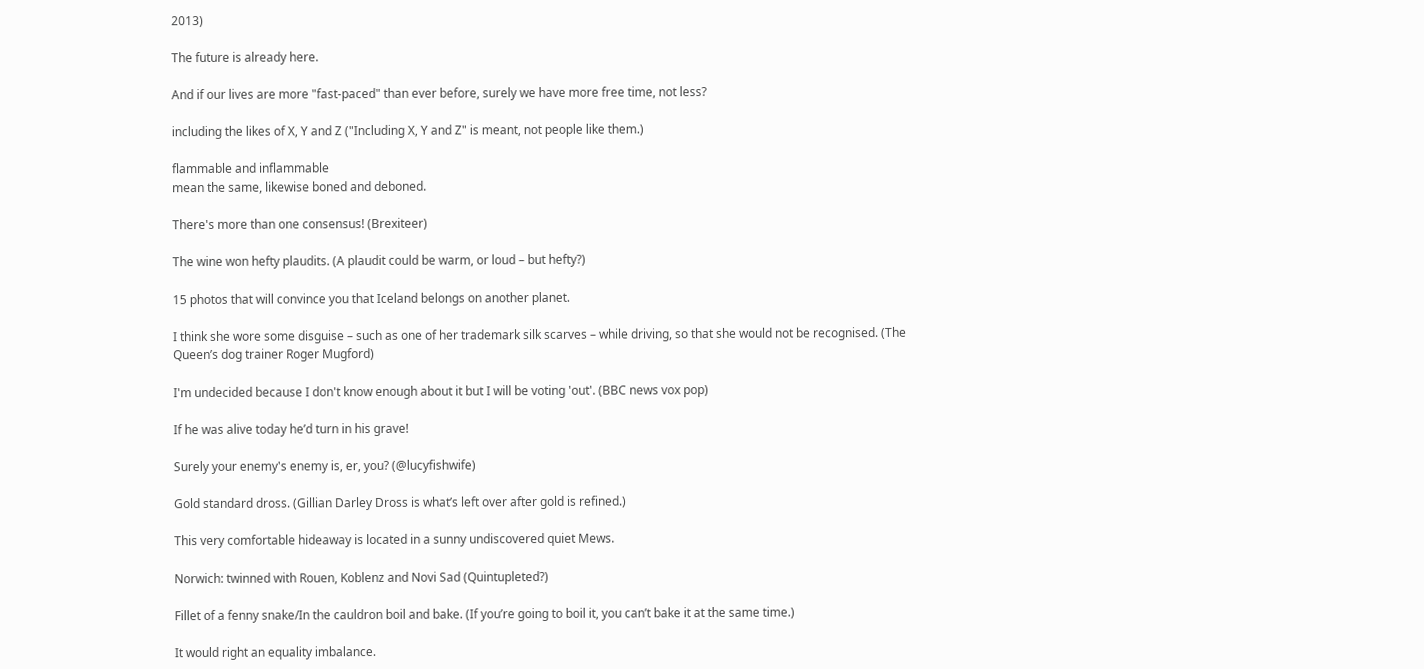2013)

The future is already here.

And if our lives are more "fast-paced" than ever before, surely we have more free time, not less?

including the likes of X, Y and Z ("Including X, Y and Z" is meant, not people like them.)

flammable and inflammable
mean the same, likewise boned and deboned.

There's more than one consensus! (Brexiteer)

The wine won hefty plaudits. (A plaudit could be warm, or loud – but hefty?)

15 photos that will convince you that Iceland belongs on another planet.

I think she wore some disguise – such as one of her trademark silk scarves – while driving, so that she would not be recognised. (The Queen’s dog trainer Roger Mugford)

I'm undecided because I don't know enough about it but I will be voting 'out'. (BBC news vox pop)

If he was alive today he’d turn in his grave!

Surely your enemy's enemy is, er, you? (@lucyfishwife)

Gold standard dross. (Gillian Darley Dross is what’s left over after gold is refined.)

This very comfortable hideaway is located in a sunny undiscovered quiet Mews.

Norwich: twinned with Rouen, Koblenz and Novi Sad (Quintupleted?)

Fillet of a fenny snake/In the cauldron boil and bake. (If you’re going to boil it, you can’t bake it at the same time.)

It would right an equality imbalance.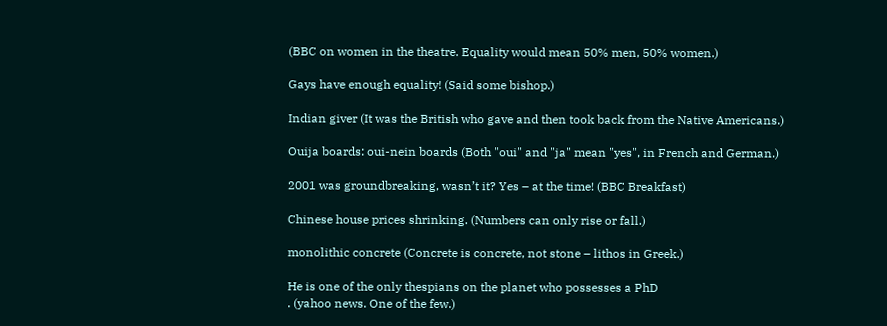(BBC on women in the theatre. Equality would mean 50% men, 50% women.)

Gays have enough equality! (Said some bishop.)

Indian giver (It was the British who gave and then took back from the Native Americans.)

Ouija boards: oui-nein boards (Both "oui" and "ja" mean "yes", in French and German.)

2001 was groundbreaking, wasn’t it? Yes – at the time! (BBC Breakfast)

Chinese house prices shrinking. (Numbers can only rise or fall.)

monolithic concrete (Concrete is concrete, not stone – lithos in Greek.)

He is one of the only thespians on the planet who possesses a PhD
. (yahoo news. One of the few.)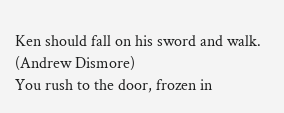Ken should fall on his sword and walk. (Andrew Dismore)
You rush to the door, frozen in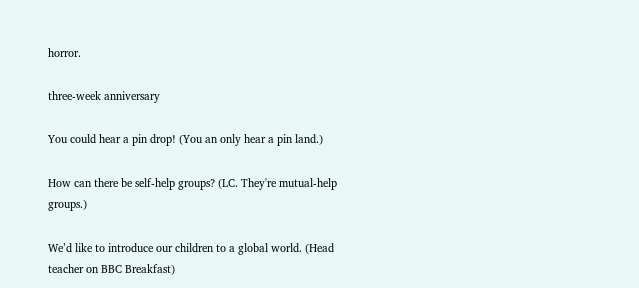horror.

three-week anniversary

You could hear a pin drop! (You an only hear a pin land.)

How can there be self-help groups? (LC. They're mutual-help groups.)

We’d like to introduce our children to a global world. (Head teacher on BBC Breakfast)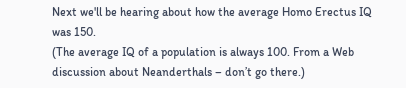Next we'll be hearing about how the average Homo Erectus IQ was 150.
(The average IQ of a population is always 100. From a Web discussion about Neanderthals – don’t go there.)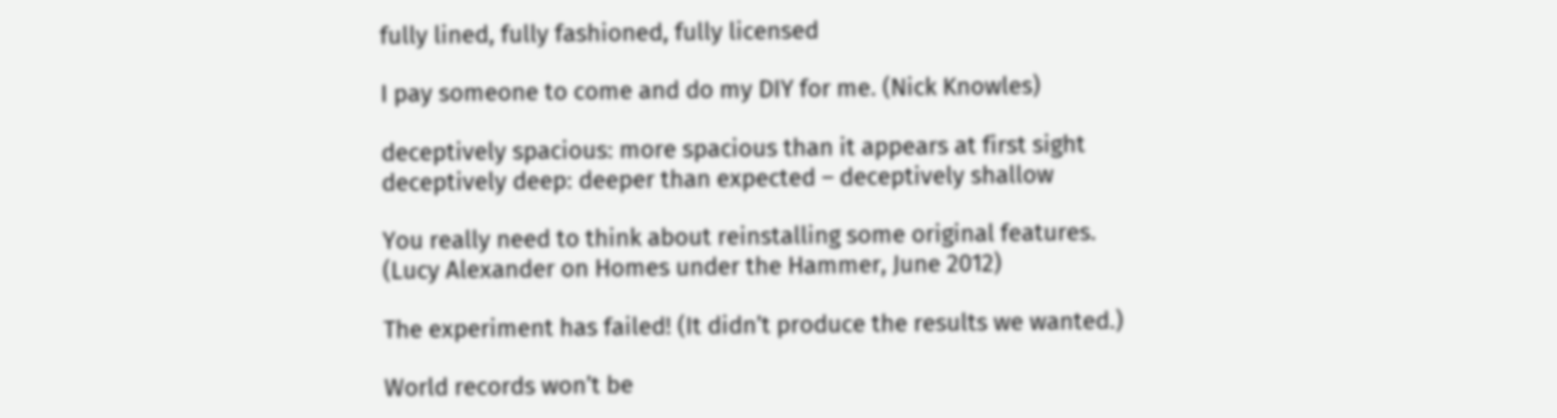fully lined, fully fashioned, fully licensed

I pay someone to come and do my DIY for me. (Nick Knowles)

deceptively spacious: more spacious than it appears at first sight
deceptively deep: deeper than expected – deceptively shallow

You really need to think about reinstalling some original features.
(Lucy Alexander on Homes under the Hammer, June 2012)

The experiment has failed! (It didn’t produce the results we wanted.)

World records won’t be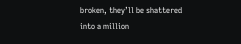broken, they’ll be shattered into a million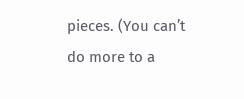pieces. (You can’t do more to a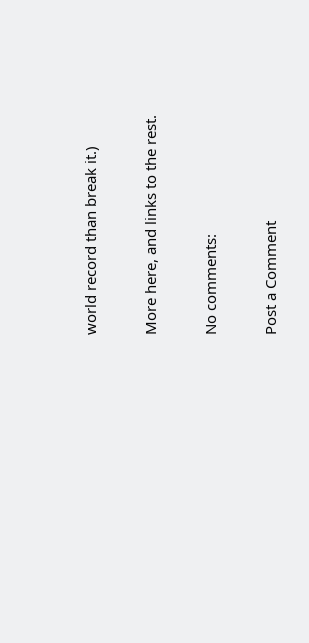world record than break it.)

More here, and links to the rest.

No comments:

Post a Comment